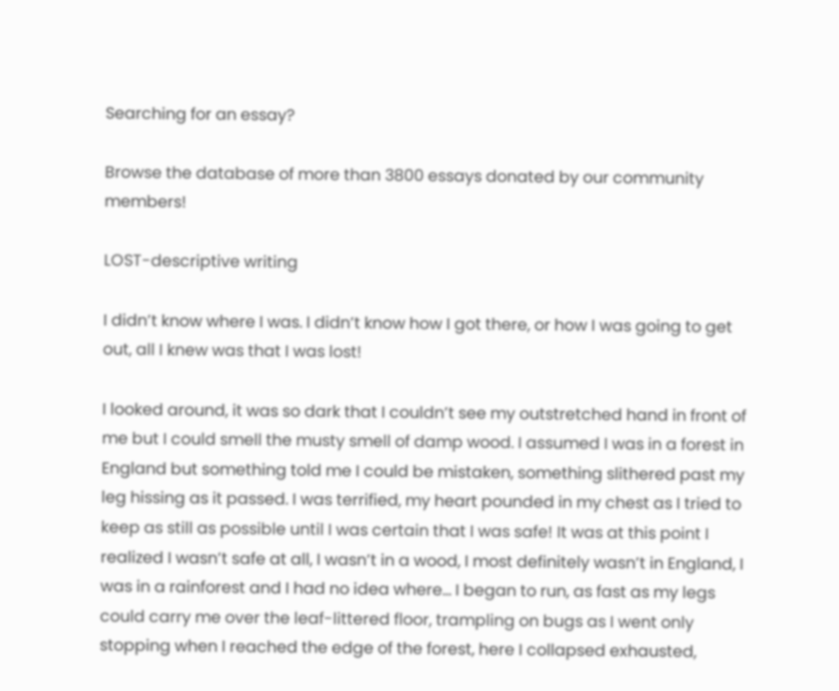Searching for an essay?

Browse the database of more than 3800 essays donated by our community members!

LOST-descriptive writing

I didn’t know where I was. I didn’t know how I got there, or how I was going to get out, all I knew was that I was lost!

I looked around, it was so dark that I couldn’t see my outstretched hand in front of me but I could smell the musty smell of damp wood. I assumed I was in a forest in England but something told me I could be mistaken, something slithered past my leg hissing as it passed. I was terrified, my heart pounded in my chest as I tried to keep as still as possible until I was certain that I was safe! It was at this point I realized I wasn’t safe at all, I wasn’t in a wood, I most definitely wasn’t in England, I was in a rainforest and I had no idea where… I began to run, as fast as my legs could carry me over the leaf-littered floor, trampling on bugs as I went only stopping when I reached the edge of the forest, here I collapsed exhausted,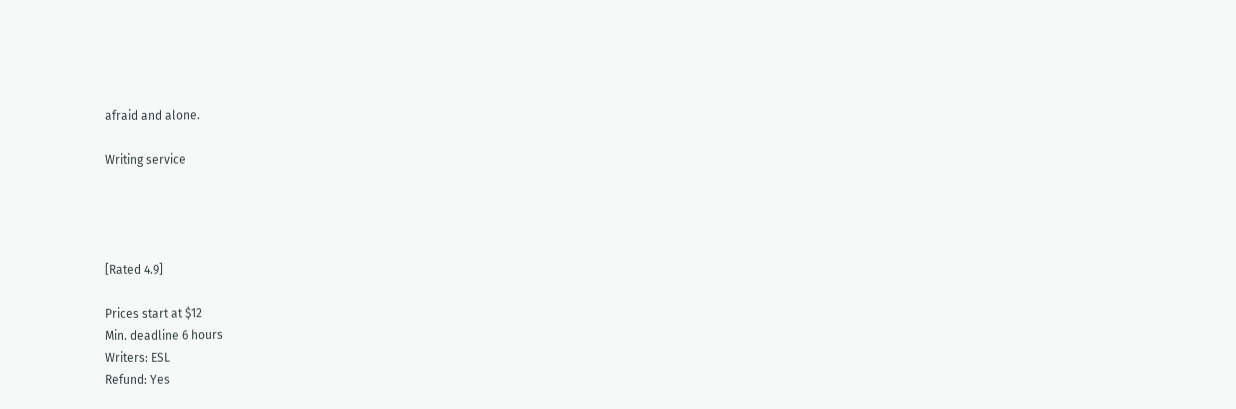afraid and alone.

Writing service




[Rated 4.9]

Prices start at $12
Min. deadline 6 hours
Writers: ESL
Refund: Yes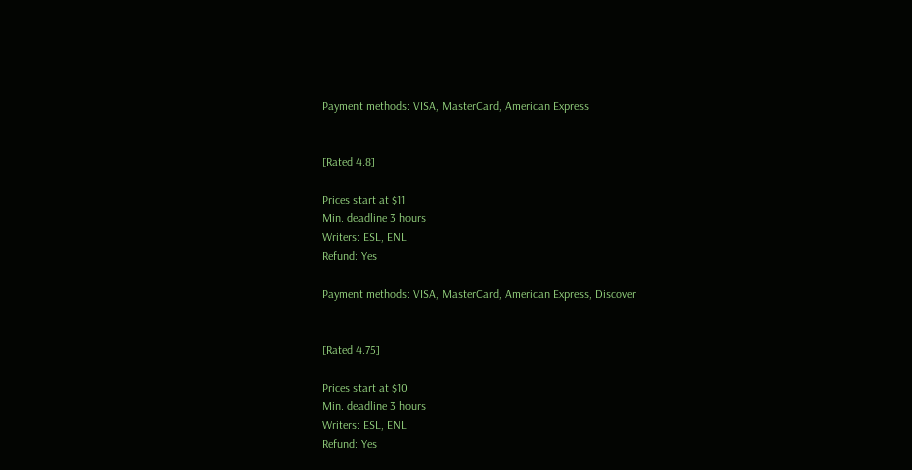Payment methods: VISA, MasterCard, American Express


[Rated 4.8]

Prices start at $11
Min. deadline 3 hours
Writers: ESL, ENL
Refund: Yes

Payment methods: VISA, MasterCard, American Express, Discover


[Rated 4.75]

Prices start at $10
Min. deadline 3 hours
Writers: ESL, ENL
Refund: Yes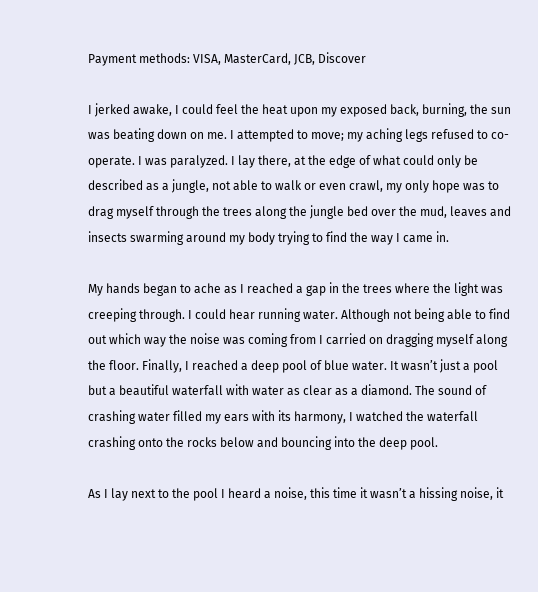Payment methods: VISA, MasterCard, JCB, Discover

I jerked awake, I could feel the heat upon my exposed back, burning, the sun was beating down on me. I attempted to move; my aching legs refused to co-operate. I was paralyzed. I lay there, at the edge of what could only be described as a jungle, not able to walk or even crawl, my only hope was to drag myself through the trees along the jungle bed over the mud, leaves and insects swarming around my body trying to find the way I came in.

My hands began to ache as I reached a gap in the trees where the light was creeping through. I could hear running water. Although not being able to find out which way the noise was coming from I carried on dragging myself along the floor. Finally, I reached a deep pool of blue water. It wasn’t just a pool but a beautiful waterfall with water as clear as a diamond. The sound of crashing water filled my ears with its harmony, I watched the waterfall crashing onto the rocks below and bouncing into the deep pool.

As I lay next to the pool I heard a noise, this time it wasn’t a hissing noise, it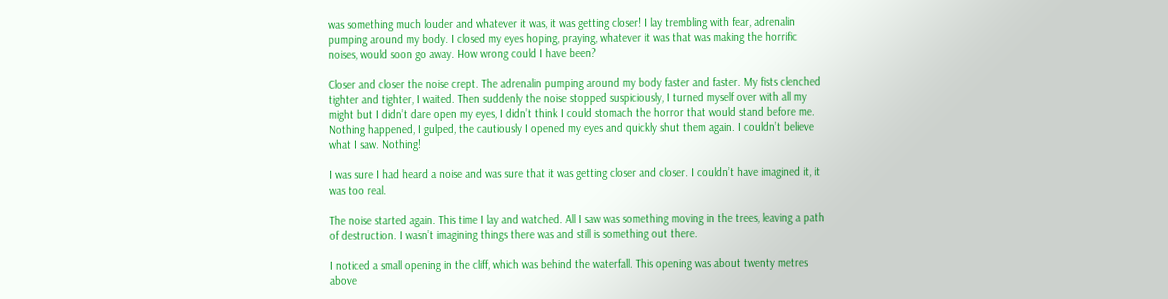was something much louder and whatever it was, it was getting closer! I lay trembling with fear, adrenalin pumping around my body. I closed my eyes hoping, praying, whatever it was that was making the horrific noises, would soon go away. How wrong could I have been?

Closer and closer the noise crept. The adrenalin pumping around my body faster and faster. My fists clenched tighter and tighter, I waited. Then suddenly the noise stopped suspiciously, I turned myself over with all my might but I didn’t dare open my eyes, I didn’t think I could stomach the horror that would stand before me. Nothing happened, I gulped, the cautiously I opened my eyes and quickly shut them again. I couldn’t believe what I saw. Nothing!

I was sure I had heard a noise and was sure that it was getting closer and closer. I couldn’t have imagined it, it was too real.

The noise started again. This time I lay and watched. All I saw was something moving in the trees, leaving a path of destruction. I wasn’t imagining things there was and still is something out there.

I noticed a small opening in the cliff, which was behind the waterfall. This opening was about twenty metres above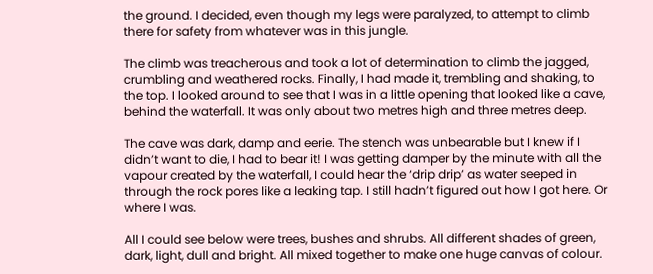the ground. I decided, even though my legs were paralyzed, to attempt to climb there for safety from whatever was in this jungle.

The climb was treacherous and took a lot of determination to climb the jagged, crumbling and weathered rocks. Finally, I had made it, trembling and shaking, to the top. I looked around to see that I was in a little opening that looked like a cave, behind the waterfall. It was only about two metres high and three metres deep.

The cave was dark, damp and eerie. The stench was unbearable but I knew if I didn’t want to die, I had to bear it! I was getting damper by the minute with all the vapour created by the waterfall, I could hear the ‘drip drip’ as water seeped in through the rock pores like a leaking tap. I still hadn’t figured out how I got here. Or where I was.

All I could see below were trees, bushes and shrubs. All different shades of green, dark, light, dull and bright. All mixed together to make one huge canvas of colour.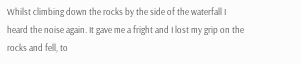Whilst climbing down the rocks by the side of the waterfall I heard the noise again. It gave me a fright and I lost my grip on the rocks and fell, to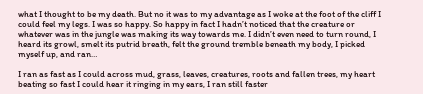what I thought to be my death. But no it was to my advantage as I woke at the foot of the cliff I could feel my legs. I was so happy. So happy in fact I hadn’t noticed that the creature or whatever was in the jungle was making its way towards me. I didn’t even need to turn round, I heard its growl, smelt its putrid breath, felt the ground tremble beneath my body, I picked myself up, and ran…

I ran as fast as I could across mud, grass, leaves, creatures, roots and fallen trees, my heart beating so fast I could hear it ringing in my ears, I ran still faster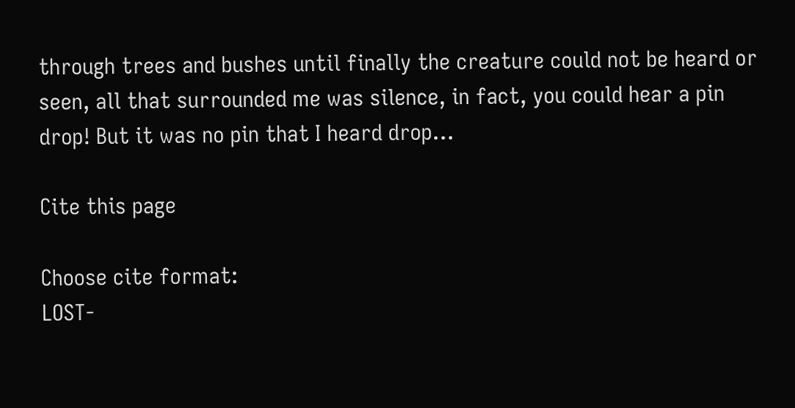through trees and bushes until finally the creature could not be heard or seen, all that surrounded me was silence, in fact, you could hear a pin drop! But it was no pin that I heard drop…

Cite this page

Choose cite format:
LOST-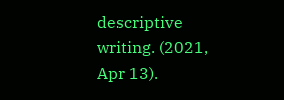descriptive writing. (2021, Apr 13).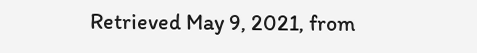Retrieved May 9, 2021, from